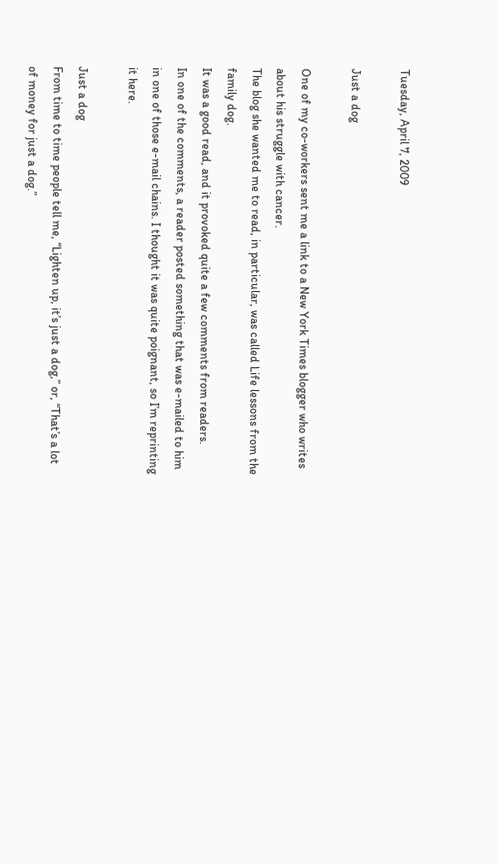Tuesday, April 7, 2009

Just a dog

One of my co-workers sent me a link to a New York Times blogger who writes about his struggle with cancer.
The blog she wanted me to read, in particular, was called Life lessons from the family dog.
It was a good read, and it provoked quite a few comments from readers.
In one of the comments, a reader posted something that was e-mailed to him in one of those e-mail chains. I thought it was quite poignant, so I’m reprinting it here.

Just a dog
From time to time people tell me, “Lighten up, it’s just a dog,” or, “That’s a lot of money for just a dog.”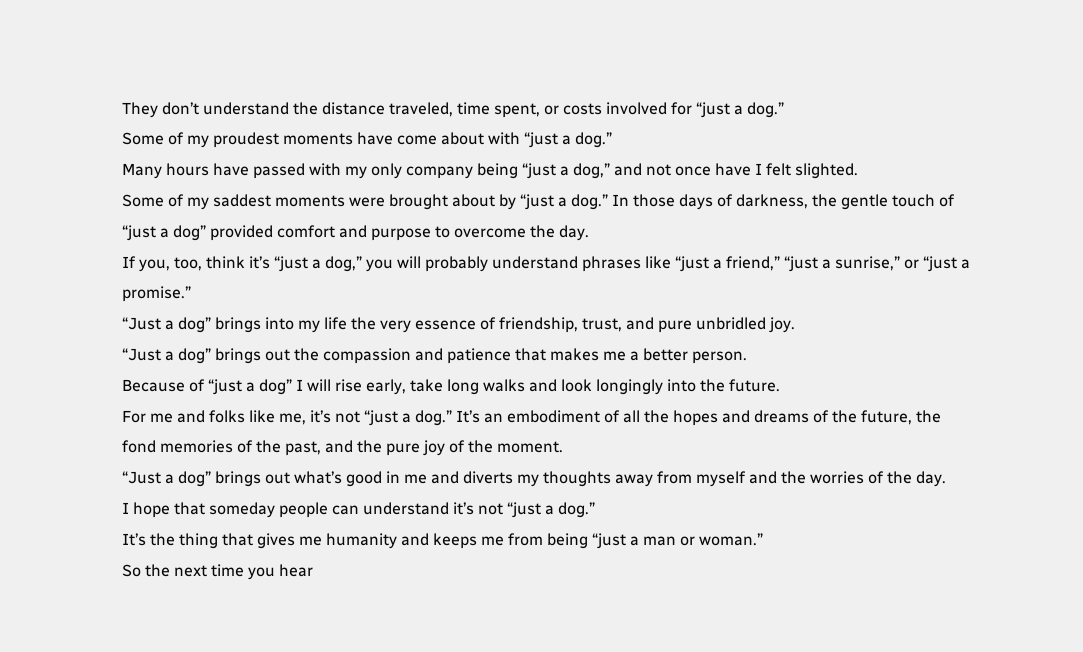They don’t understand the distance traveled, time spent, or costs involved for “just a dog.”
Some of my proudest moments have come about with “just a dog.”
Many hours have passed with my only company being “just a dog,” and not once have I felt slighted.
Some of my saddest moments were brought about by “just a dog.” In those days of darkness, the gentle touch of “just a dog” provided comfort and purpose to overcome the day.
If you, too, think it’s “just a dog,” you will probably understand phrases like “just a friend,” “just a sunrise,” or “just a promise.”
“Just a dog” brings into my life the very essence of friendship, trust, and pure unbridled joy.
“Just a dog” brings out the compassion and patience that makes me a better person.
Because of “just a dog” I will rise early, take long walks and look longingly into the future.
For me and folks like me, it’s not “just a dog.” It’s an embodiment of all the hopes and dreams of the future, the fond memories of the past, and the pure joy of the moment.
“Just a dog” brings out what’s good in me and diverts my thoughts away from myself and the worries of the day.
I hope that someday people can understand it’s not “just a dog.”
It’s the thing that gives me humanity and keeps me from being “just a man or woman.”
So the next time you hear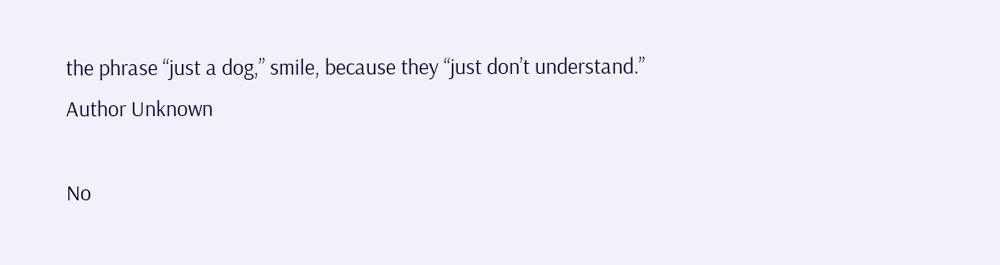the phrase “just a dog,” smile, because they “just don’t understand.”
Author Unknown

No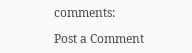comments:

Post a Comment